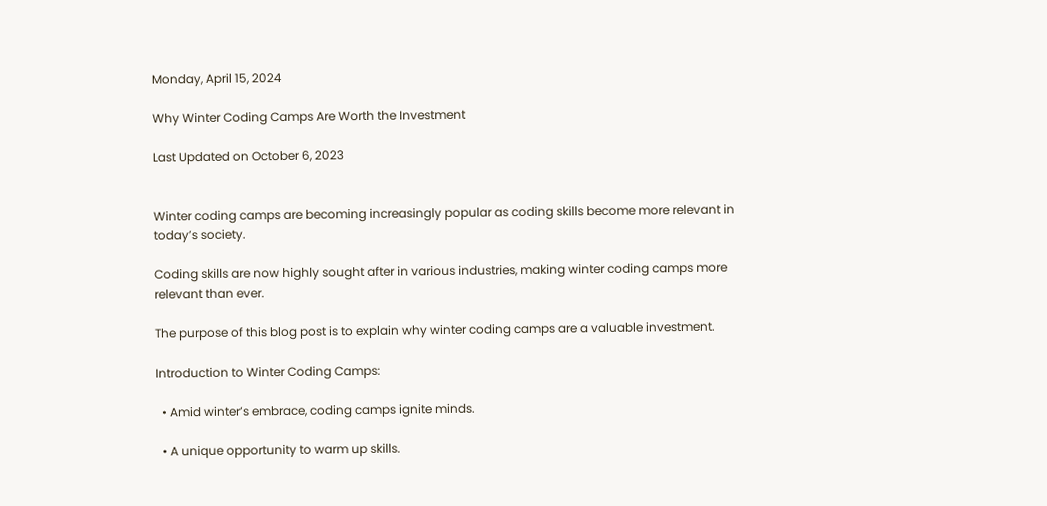Monday, April 15, 2024

Why Winter Coding Camps Are Worth the Investment

Last Updated on October 6, 2023


Winter coding camps are becoming increasingly popular as coding skills become more relevant in today’s society.

Coding skills are now highly sought after in various industries, making winter coding camps more relevant than ever.

The purpose of this blog post is to explain why winter coding camps are a valuable investment.

Introduction to Winter Coding Camps:

  • Amid winter’s embrace, coding camps ignite minds.

  • A unique opportunity to warm up skills.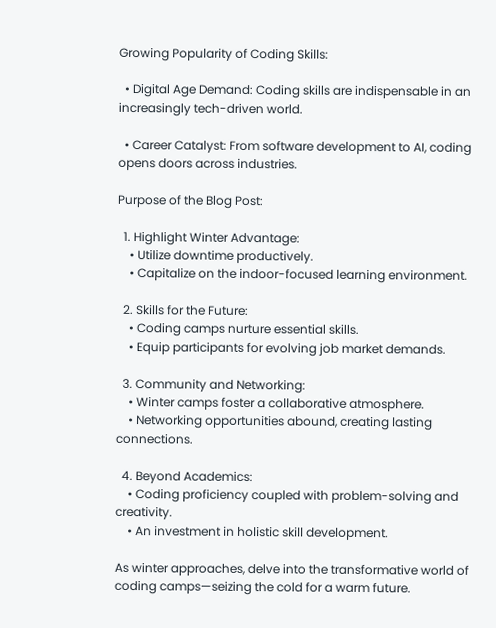Growing Popularity of Coding Skills:

  • Digital Age Demand: Coding skills are indispensable in an increasingly tech-driven world.

  • Career Catalyst: From software development to AI, coding opens doors across industries.

Purpose of the Blog Post:

  1. Highlight Winter Advantage:
    • Utilize downtime productively.
    • Capitalize on the indoor-focused learning environment.

  2. Skills for the Future:
    • Coding camps nurture essential skills.
    • Equip participants for evolving job market demands.

  3. Community and Networking:
    • Winter camps foster a collaborative atmosphere.
    • Networking opportunities abound, creating lasting connections.

  4. Beyond Academics:
    • Coding proficiency coupled with problem-solving and creativity.
    • An investment in holistic skill development.

As winter approaches, delve into the transformative world of coding camps—seizing the cold for a warm future.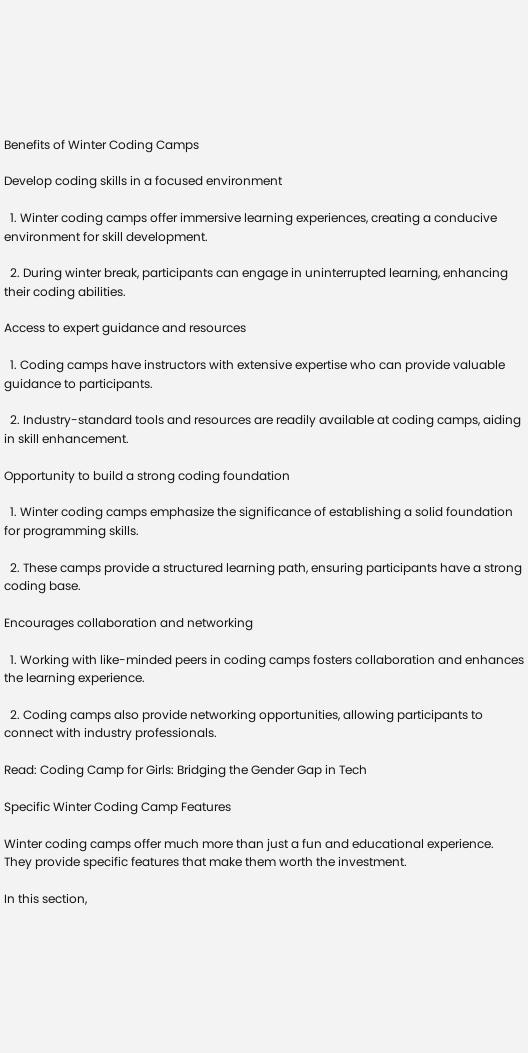Benefits of Winter Coding Camps

Develop coding skills in a focused environment

  1. Winter coding camps offer immersive learning experiences, creating a conducive environment for skill development.

  2. During winter break, participants can engage in uninterrupted learning, enhancing their coding abilities.

Access to expert guidance and resources

  1. Coding camps have instructors with extensive expertise who can provide valuable guidance to participants.

  2. Industry-standard tools and resources are readily available at coding camps, aiding in skill enhancement.

Opportunity to build a strong coding foundation

  1. Winter coding camps emphasize the significance of establishing a solid foundation for programming skills.

  2. These camps provide a structured learning path, ensuring participants have a strong coding base.

Encourages collaboration and networking

  1. Working with like-minded peers in coding camps fosters collaboration and enhances the learning experience.

  2. Coding camps also provide networking opportunities, allowing participants to connect with industry professionals.

Read: Coding Camp for Girls: Bridging the Gender Gap in Tech

Specific Winter Coding Camp Features

Winter coding camps offer much more than just a fun and educational experience. They provide specific features that make them worth the investment.

In this section,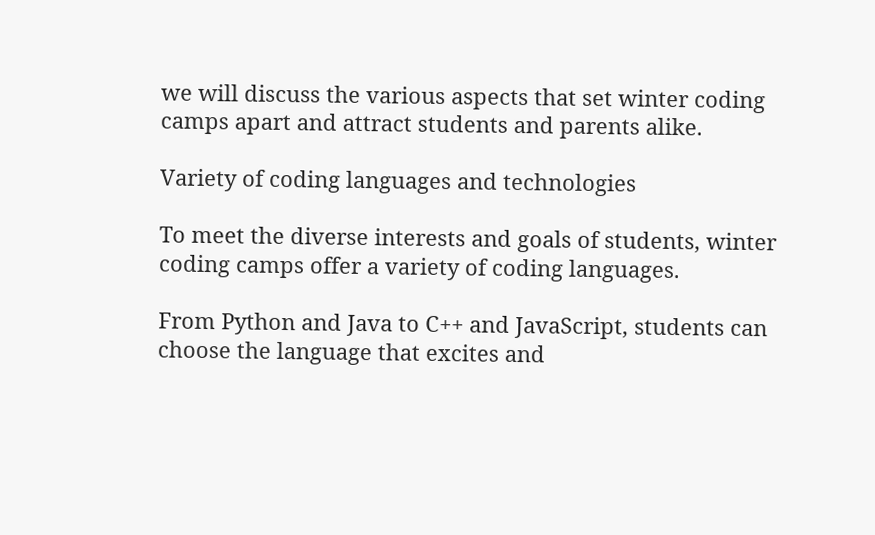we will discuss the various aspects that set winter coding camps apart and attract students and parents alike.

Variety of coding languages and technologies

To meet the diverse interests and goals of students, winter coding camps offer a variety of coding languages.

From Python and Java to C++ and JavaScript, students can choose the language that excites and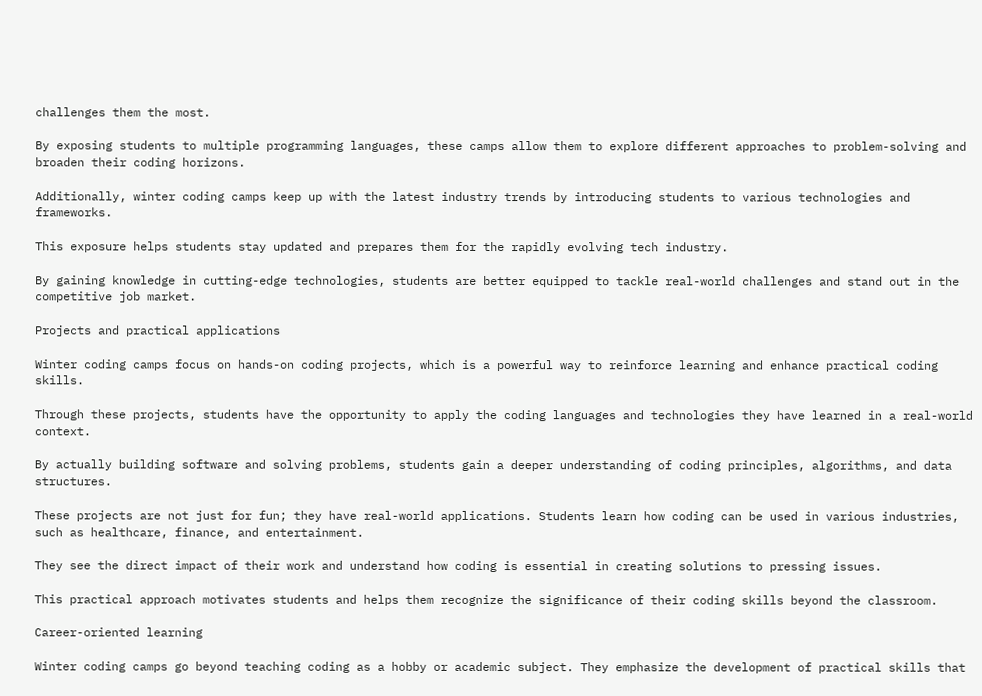challenges them the most.

By exposing students to multiple programming languages, these camps allow them to explore different approaches to problem-solving and broaden their coding horizons.

Additionally, winter coding camps keep up with the latest industry trends by introducing students to various technologies and frameworks.

This exposure helps students stay updated and prepares them for the rapidly evolving tech industry.

By gaining knowledge in cutting-edge technologies, students are better equipped to tackle real-world challenges and stand out in the competitive job market.

Projects and practical applications

Winter coding camps focus on hands-on coding projects, which is a powerful way to reinforce learning and enhance practical coding skills.

Through these projects, students have the opportunity to apply the coding languages and technologies they have learned in a real-world context.

By actually building software and solving problems, students gain a deeper understanding of coding principles, algorithms, and data structures.

These projects are not just for fun; they have real-world applications. Students learn how coding can be used in various industries, such as healthcare, finance, and entertainment.

They see the direct impact of their work and understand how coding is essential in creating solutions to pressing issues.

This practical approach motivates students and helps them recognize the significance of their coding skills beyond the classroom.

Career-oriented learning

Winter coding camps go beyond teaching coding as a hobby or academic subject. They emphasize the development of practical skills that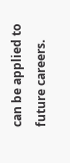can be applied to future careers.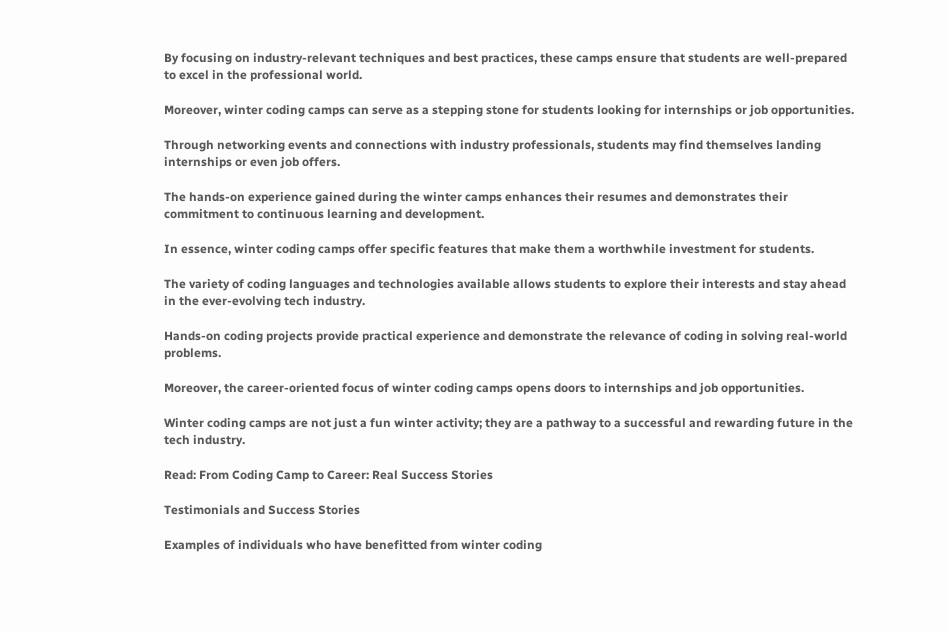By focusing on industry-relevant techniques and best practices, these camps ensure that students are well-prepared to excel in the professional world.

Moreover, winter coding camps can serve as a stepping stone for students looking for internships or job opportunities.

Through networking events and connections with industry professionals, students may find themselves landing internships or even job offers.

The hands-on experience gained during the winter camps enhances their resumes and demonstrates their commitment to continuous learning and development.

In essence, winter coding camps offer specific features that make them a worthwhile investment for students.

The variety of coding languages and technologies available allows students to explore their interests and stay ahead in the ever-evolving tech industry.

Hands-on coding projects provide practical experience and demonstrate the relevance of coding in solving real-world problems.

Moreover, the career-oriented focus of winter coding camps opens doors to internships and job opportunities.

Winter coding camps are not just a fun winter activity; they are a pathway to a successful and rewarding future in the tech industry.

Read: From Coding Camp to Career: Real Success Stories

Testimonials and Success Stories

Examples of individuals who have benefitted from winter coding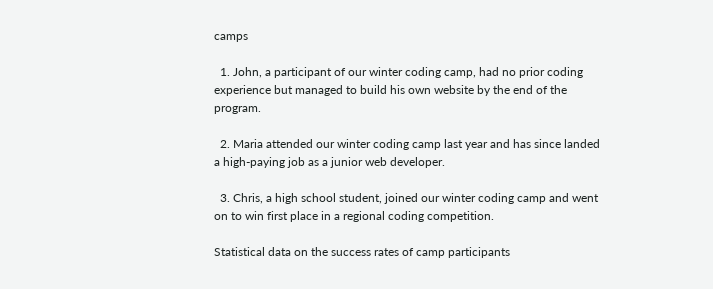camps

  1. John, a participant of our winter coding camp, had no prior coding experience but managed to build his own website by the end of the program.

  2. Maria attended our winter coding camp last year and has since landed a high-paying job as a junior web developer.

  3. Chris, a high school student, joined our winter coding camp and went on to win first place in a regional coding competition.

Statistical data on the success rates of camp participants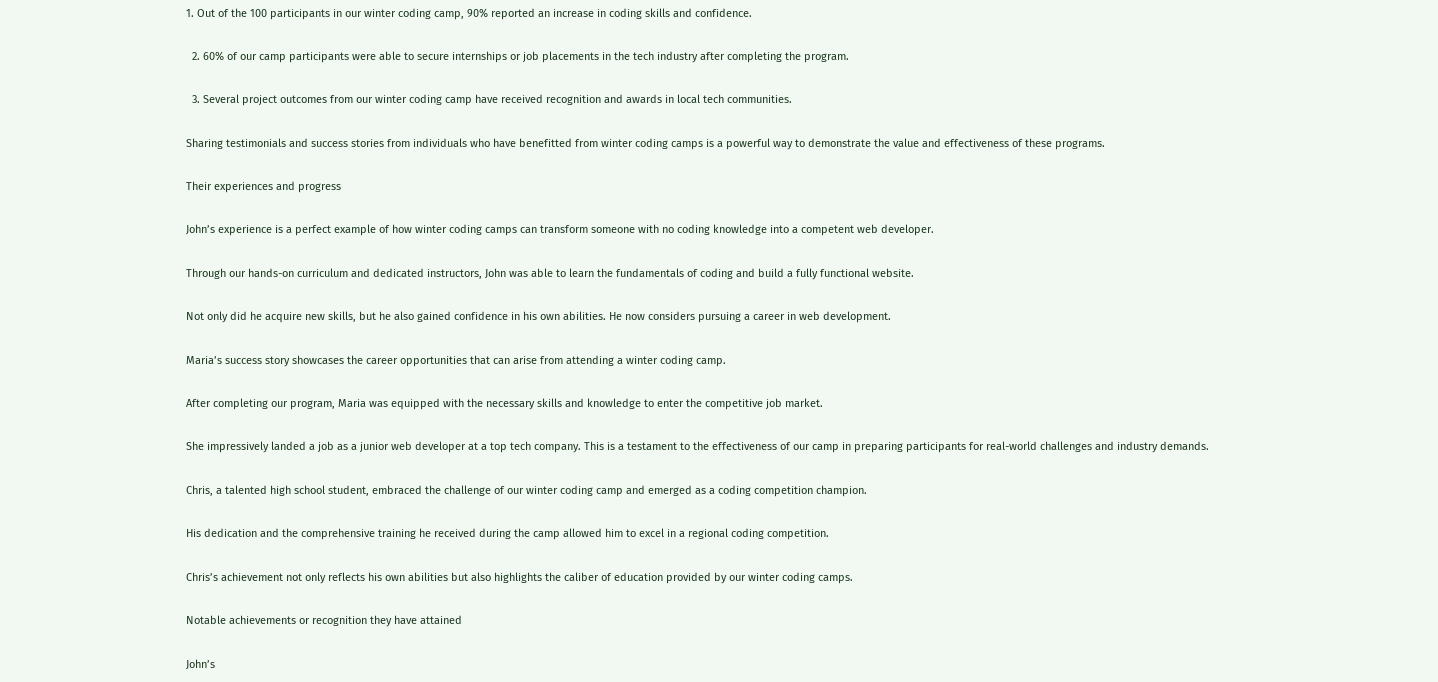1. Out of the 100 participants in our winter coding camp, 90% reported an increase in coding skills and confidence.

  2. 60% of our camp participants were able to secure internships or job placements in the tech industry after completing the program.

  3. Several project outcomes from our winter coding camp have received recognition and awards in local tech communities.

Sharing testimonials and success stories from individuals who have benefitted from winter coding camps is a powerful way to demonstrate the value and effectiveness of these programs.

Their experiences and progress

John’s experience is a perfect example of how winter coding camps can transform someone with no coding knowledge into a competent web developer.

Through our hands-on curriculum and dedicated instructors, John was able to learn the fundamentals of coding and build a fully functional website.

Not only did he acquire new skills, but he also gained confidence in his own abilities. He now considers pursuing a career in web development.

Maria’s success story showcases the career opportunities that can arise from attending a winter coding camp.

After completing our program, Maria was equipped with the necessary skills and knowledge to enter the competitive job market.

She impressively landed a job as a junior web developer at a top tech company. This is a testament to the effectiveness of our camp in preparing participants for real-world challenges and industry demands.

Chris, a talented high school student, embraced the challenge of our winter coding camp and emerged as a coding competition champion.

His dedication and the comprehensive training he received during the camp allowed him to excel in a regional coding competition.

Chris’s achievement not only reflects his own abilities but also highlights the caliber of education provided by our winter coding camps.

Notable achievements or recognition they have attained

John’s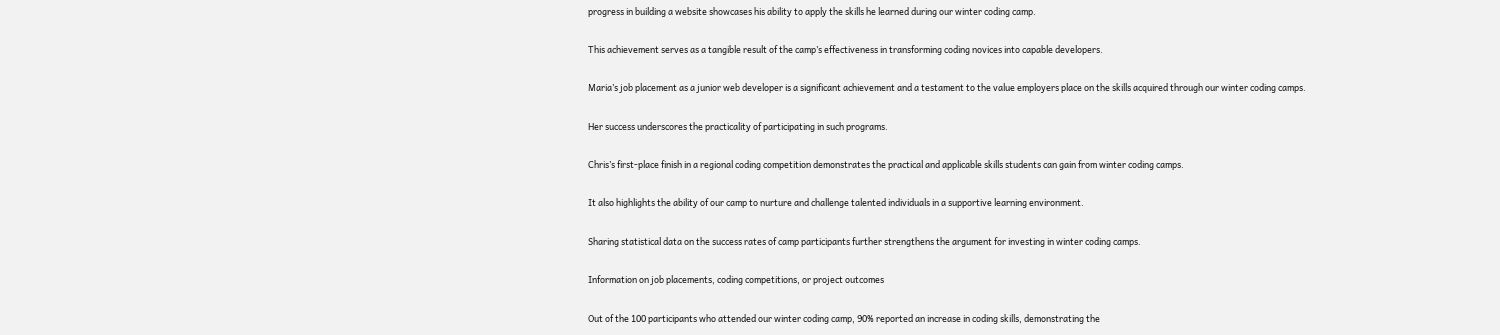progress in building a website showcases his ability to apply the skills he learned during our winter coding camp.

This achievement serves as a tangible result of the camp’s effectiveness in transforming coding novices into capable developers.

Maria’s job placement as a junior web developer is a significant achievement and a testament to the value employers place on the skills acquired through our winter coding camps.

Her success underscores the practicality of participating in such programs.

Chris’s first-place finish in a regional coding competition demonstrates the practical and applicable skills students can gain from winter coding camps.

It also highlights the ability of our camp to nurture and challenge talented individuals in a supportive learning environment.

Sharing statistical data on the success rates of camp participants further strengthens the argument for investing in winter coding camps.

Information on job placements, coding competitions, or project outcomes

Out of the 100 participants who attended our winter coding camp, 90% reported an increase in coding skills, demonstrating the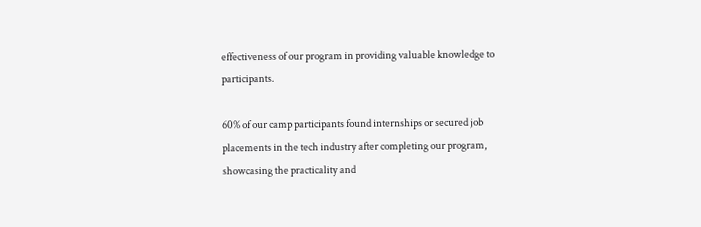effectiveness of our program in providing valuable knowledge to participants.

60% of our camp participants found internships or secured job placements in the tech industry after completing our program, showcasing the practicality and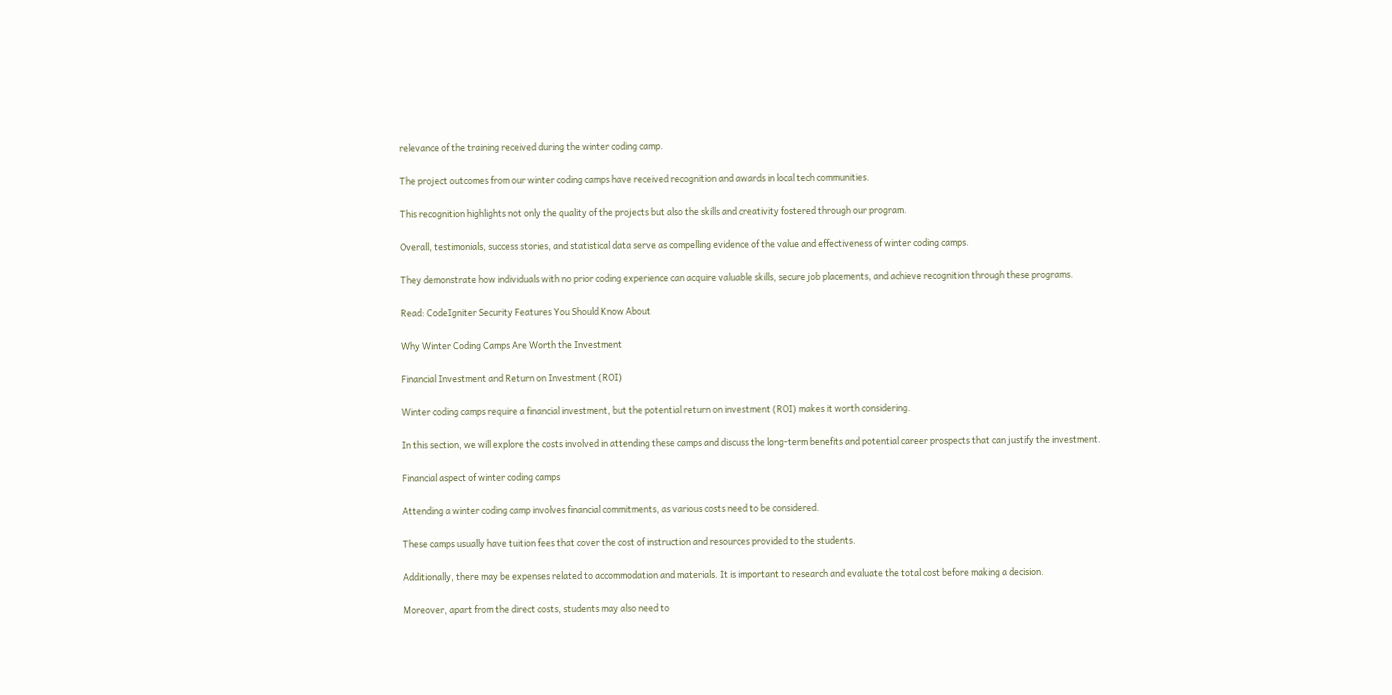relevance of the training received during the winter coding camp.

The project outcomes from our winter coding camps have received recognition and awards in local tech communities.

This recognition highlights not only the quality of the projects but also the skills and creativity fostered through our program.

Overall, testimonials, success stories, and statistical data serve as compelling evidence of the value and effectiveness of winter coding camps.

They demonstrate how individuals with no prior coding experience can acquire valuable skills, secure job placements, and achieve recognition through these programs.

Read: CodeIgniter Security Features You Should Know About

Why Winter Coding Camps Are Worth the Investment

Financial Investment and Return on Investment (ROI)

Winter coding camps require a financial investment, but the potential return on investment (ROI) makes it worth considering.

In this section, we will explore the costs involved in attending these camps and discuss the long-term benefits and potential career prospects that can justify the investment.

Financial aspect of winter coding camps

Attending a winter coding camp involves financial commitments, as various costs need to be considered.

These camps usually have tuition fees that cover the cost of instruction and resources provided to the students.

Additionally, there may be expenses related to accommodation and materials. It is important to research and evaluate the total cost before making a decision.

Moreover, apart from the direct costs, students may also need to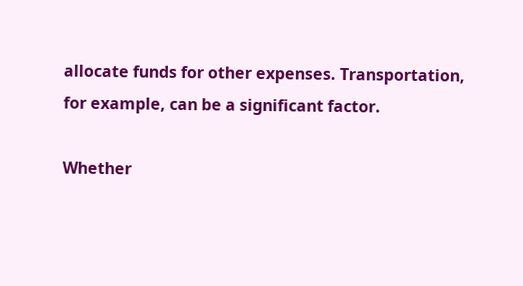allocate funds for other expenses. Transportation, for example, can be a significant factor.

Whether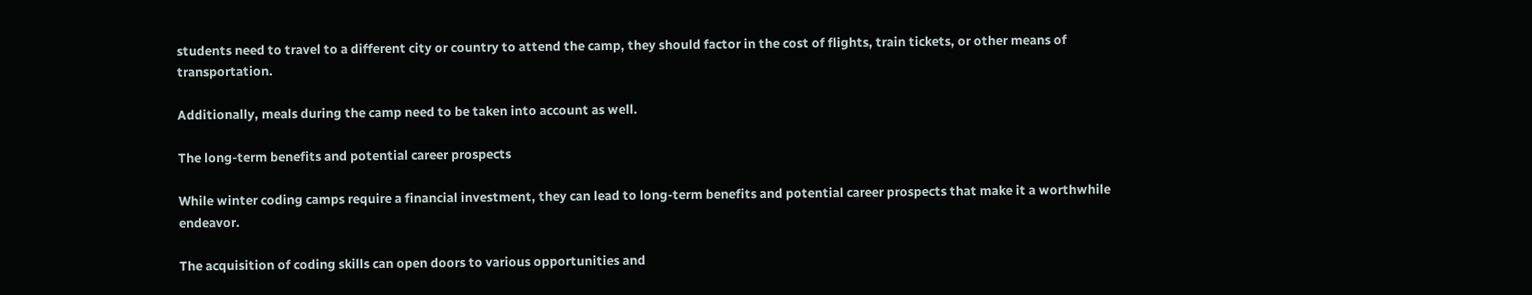students need to travel to a different city or country to attend the camp, they should factor in the cost of flights, train tickets, or other means of transportation.

Additionally, meals during the camp need to be taken into account as well.

The long-term benefits and potential career prospects

While winter coding camps require a financial investment, they can lead to long-term benefits and potential career prospects that make it a worthwhile endeavor.

The acquisition of coding skills can open doors to various opportunities and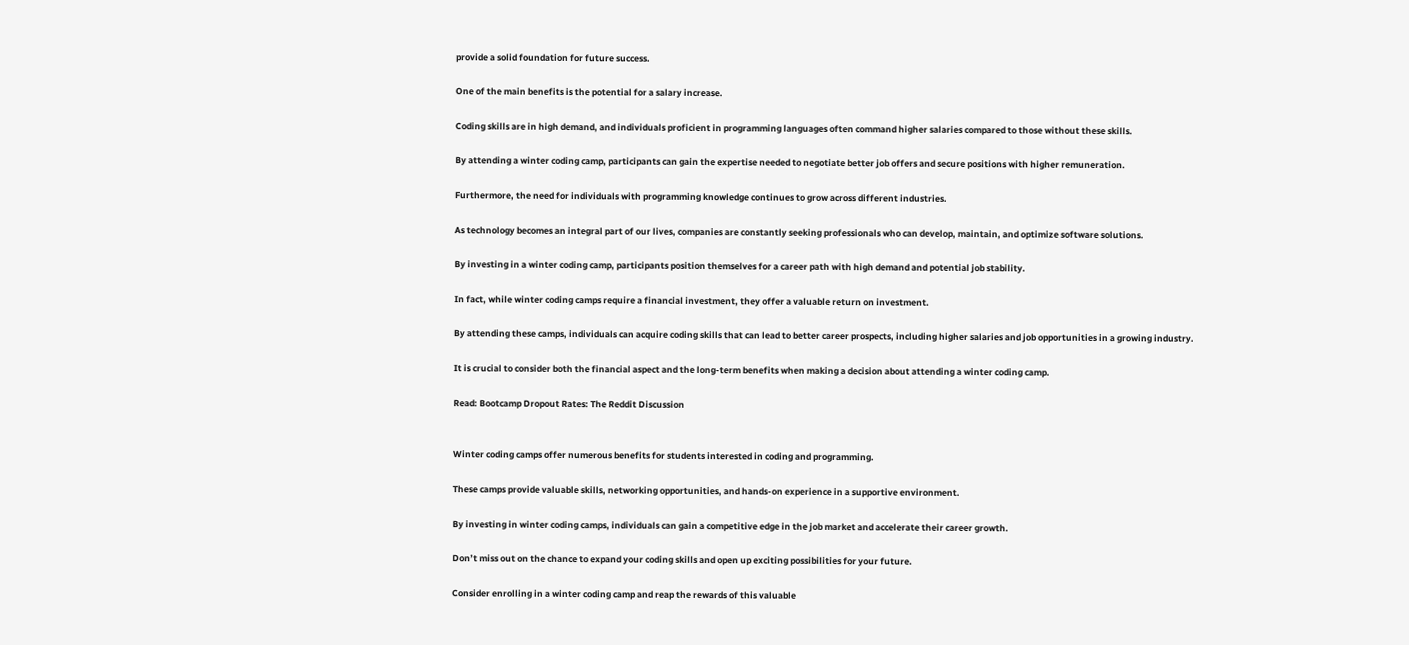provide a solid foundation for future success.

One of the main benefits is the potential for a salary increase.

Coding skills are in high demand, and individuals proficient in programming languages often command higher salaries compared to those without these skills.

By attending a winter coding camp, participants can gain the expertise needed to negotiate better job offers and secure positions with higher remuneration.

Furthermore, the need for individuals with programming knowledge continues to grow across different industries.

As technology becomes an integral part of our lives, companies are constantly seeking professionals who can develop, maintain, and optimize software solutions.

By investing in a winter coding camp, participants position themselves for a career path with high demand and potential job stability.

In fact, while winter coding camps require a financial investment, they offer a valuable return on investment.

By attending these camps, individuals can acquire coding skills that can lead to better career prospects, including higher salaries and job opportunities in a growing industry.

It is crucial to consider both the financial aspect and the long-term benefits when making a decision about attending a winter coding camp.

Read: Bootcamp Dropout Rates: The Reddit Discussion


Winter coding camps offer numerous benefits for students interested in coding and programming.

These camps provide valuable skills, networking opportunities, and hands-on experience in a supportive environment.

By investing in winter coding camps, individuals can gain a competitive edge in the job market and accelerate their career growth.

Don’t miss out on the chance to expand your coding skills and open up exciting possibilities for your future.

Consider enrolling in a winter coding camp and reap the rewards of this valuable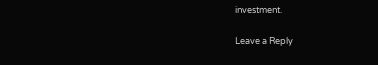investment.

Leave a Reply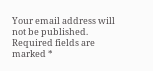Your email address will not be published. Required fields are marked *